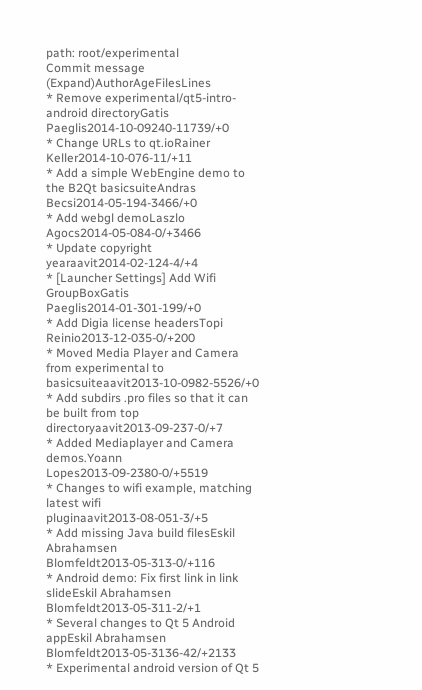path: root/experimental
Commit message (Expand)AuthorAgeFilesLines
* Remove experimental/qt5-intro-android directoryGatis Paeglis2014-10-09240-11739/+0
* Change URLs to qt.ioRainer Keller2014-10-076-11/+11
* Add a simple WebEngine demo to the B2Qt basicsuiteAndras Becsi2014-05-194-3466/+0
* Add webgl demoLaszlo Agocs2014-05-084-0/+3466
* Update copyright yearaavit2014-02-124-4/+4
* [Launcher Settings] Add Wifi GroupBoxGatis Paeglis2014-01-301-199/+0
* Add Digia license headersTopi Reinio2013-12-035-0/+200
* Moved Media Player and Camera from experimental to basicsuiteaavit2013-10-0982-5526/+0
* Add subdirs .pro files so that it can be built from top directoryaavit2013-09-237-0/+7
* Added Mediaplayer and Camera demos.Yoann Lopes2013-09-2380-0/+5519
* Changes to wifi example, matching latest wifi pluginaavit2013-08-051-3/+5
* Add missing Java build filesEskil Abrahamsen Blomfeldt2013-05-313-0/+116
* Android demo: Fix first link in link slideEskil Abrahamsen Blomfeldt2013-05-311-2/+1
* Several changes to Qt 5 Android appEskil Abrahamsen Blomfeldt2013-05-3136-42/+2133
* Experimental android version of Qt 5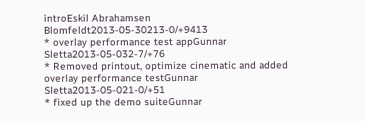introEskil Abrahamsen Blomfeldt2013-05-30213-0/+9413
* overlay performance test appGunnar Sletta2013-05-032-7/+76
* Removed printout, optimize cinematic and added overlay performance testGunnar Sletta2013-05-021-0/+51
* fixed up the demo suiteGunnar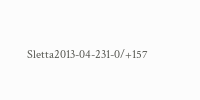Sletta2013-04-231-0/+157